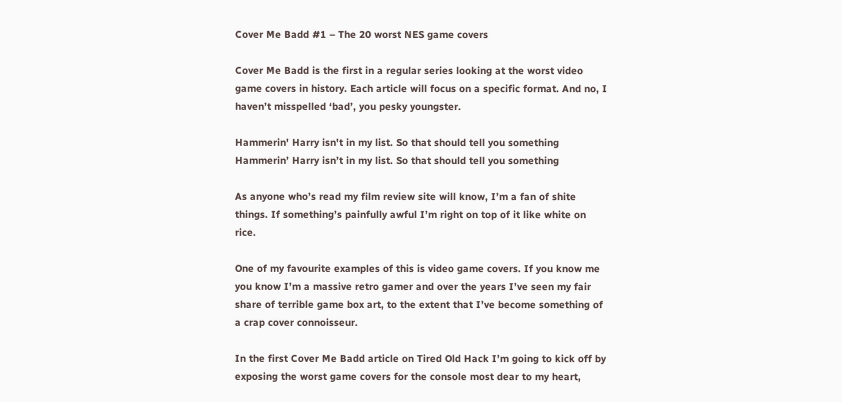Cover Me Badd #1 – The 20 worst NES game covers

Cover Me Badd is the first in a regular series looking at the worst video game covers in history. Each article will focus on a specific format. And no, I haven’t misspelled ‘bad’, you pesky youngster.

Hammerin' Harry isn't in my list. So that should tell you something
Hammerin’ Harry isn’t in my list. So that should tell you something

As anyone who’s read my film review site will know, I’m a fan of shite things. If something’s painfully awful I’m right on top of it like white on rice.

One of my favourite examples of this is video game covers. If you know me you know I’m a massive retro gamer and over the years I’ve seen my fair share of terrible game box art, to the extent that I’ve become something of a crap cover connoisseur.

In the first Cover Me Badd article on Tired Old Hack I’m going to kick off by exposing the worst game covers for the console most dear to my heart,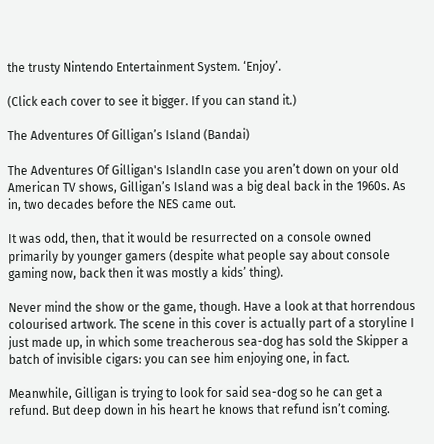the trusty Nintendo Entertainment System. ‘Enjoy’.

(Click each cover to see it bigger. If you can stand it.)

The Adventures Of Gilligan’s Island (Bandai)

The Adventures Of Gilligan's IslandIn case you aren’t down on your old American TV shows, Gilligan’s Island was a big deal back in the 1960s. As in, two decades before the NES came out.

It was odd, then, that it would be resurrected on a console owned primarily by younger gamers (despite what people say about console gaming now, back then it was mostly a kids’ thing).

Never mind the show or the game, though. Have a look at that horrendous colourised artwork. The scene in this cover is actually part of a storyline I just made up, in which some treacherous sea-dog has sold the Skipper a batch of invisible cigars: you can see him enjoying one, in fact.

Meanwhile, Gilligan is trying to look for said sea-dog so he can get a refund. But deep down in his heart he knows that refund isn’t coming.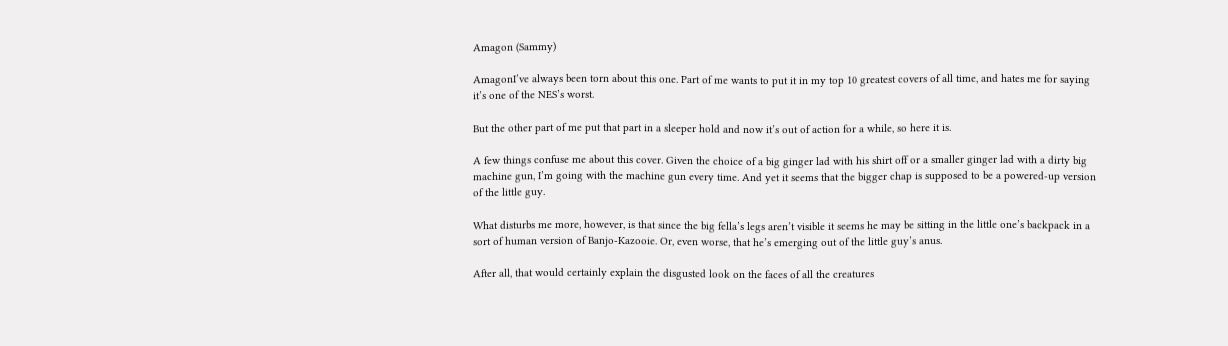Amagon (Sammy)

AmagonI’ve always been torn about this one. Part of me wants to put it in my top 10 greatest covers of all time, and hates me for saying it’s one of the NES’s worst.

But the other part of me put that part in a sleeper hold and now it’s out of action for a while, so here it is.

A few things confuse me about this cover. Given the choice of a big ginger lad with his shirt off or a smaller ginger lad with a dirty big machine gun, I’m going with the machine gun every time. And yet it seems that the bigger chap is supposed to be a powered-up version of the little guy.

What disturbs me more, however, is that since the big fella’s legs aren’t visible it seems he may be sitting in the little one’s backpack in a sort of human version of Banjo-Kazooie. Or, even worse, that he’s emerging out of the little guy’s anus.

After all, that would certainly explain the disgusted look on the faces of all the creatures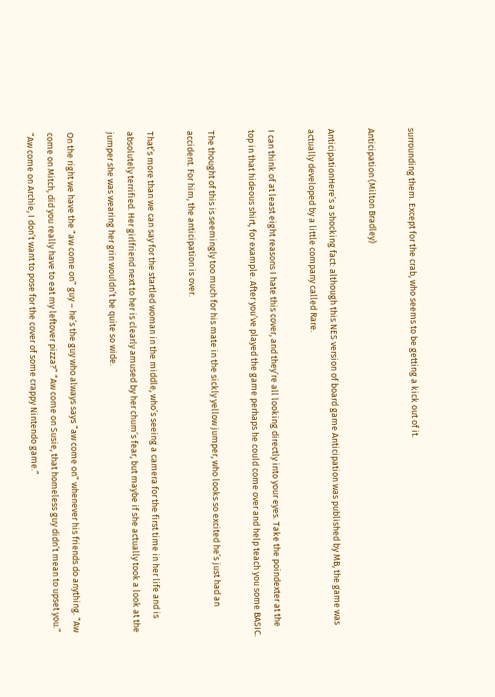surrounding them. Except for the crab, who seems to be getting a kick out of it.

Anticipation (Milton Bradley)

AnticipationHere’s a shocking fact: although this NES version of board game Anticipation was published by MB, the game was actually developed by a little company called Rare.

I can think of at least eight reasons I hate this cover, and they’re all looking directly into your eyes. Take the poindexter at the top in that hideous shirt, for example. After you’ve played the game perhaps he could come over and help teach you some BASIC.

The thought of this is seemingly too much for his mate in the sickly yellow jumper, who looks so excited he’s just had an accident. For him, the anticipation is over.

That’s more than we can say for the startled woman in the middle, who’s seeing a camera for the first time in her life and is absolutely terrified. Her girlfriend next to her is clearly amused by her chum’s fear, but maybe if she actually took a look at the jumper she was wearing her grin wouldn’t be quite so wide.

On the right we have the “aw come on” guy – he’s the guy who always says “aw come on” whenever his friends do anything. “Aw come on Mitch, did you really have to eat my leftover pizza?” “Aw come on Susie, that homeless guy didn’t mean to upset you.” “Aw come on Archie, I don’t want to pose for the cover of some crappy Nintendo game.”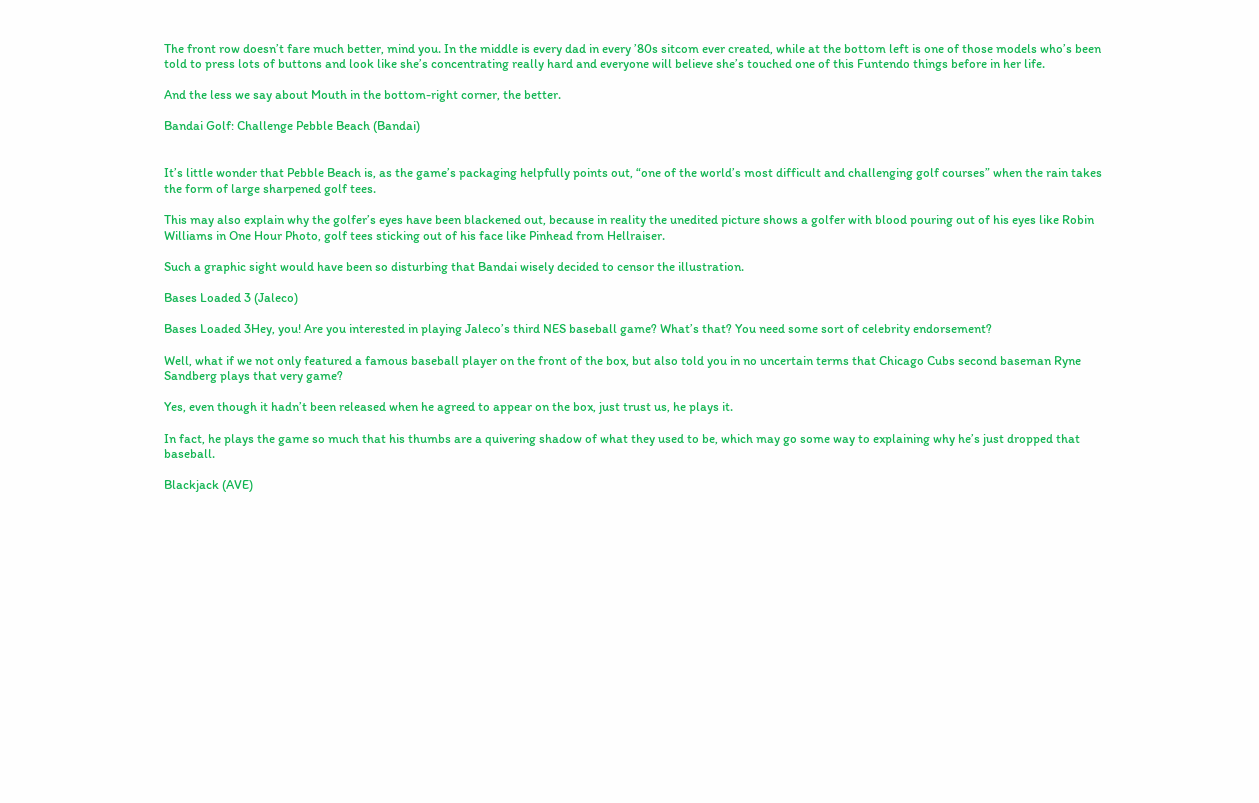The front row doesn’t fare much better, mind you. In the middle is every dad in every ’80s sitcom ever created, while at the bottom left is one of those models who’s been told to press lots of buttons and look like she’s concentrating really hard and everyone will believe she’s touched one of this Funtendo things before in her life.

And the less we say about Mouth in the bottom-right corner, the better.

Bandai Golf: Challenge Pebble Beach (Bandai)


It’s little wonder that Pebble Beach is, as the game’s packaging helpfully points out, “one of the world’s most difficult and challenging golf courses” when the rain takes the form of large sharpened golf tees.

This may also explain why the golfer’s eyes have been blackened out, because in reality the unedited picture shows a golfer with blood pouring out of his eyes like Robin Williams in One Hour Photo, golf tees sticking out of his face like Pinhead from Hellraiser.

Such a graphic sight would have been so disturbing that Bandai wisely decided to censor the illustration.

Bases Loaded 3 (Jaleco)

Bases Loaded 3Hey, you! Are you interested in playing Jaleco’s third NES baseball game? What’s that? You need some sort of celebrity endorsement?

Well, what if we not only featured a famous baseball player on the front of the box, but also told you in no uncertain terms that Chicago Cubs second baseman Ryne Sandberg plays that very game?

Yes, even though it hadn’t been released when he agreed to appear on the box, just trust us, he plays it.

In fact, he plays the game so much that his thumbs are a quivering shadow of what they used to be, which may go some way to explaining why he’s just dropped that baseball.

Blackjack (AVE)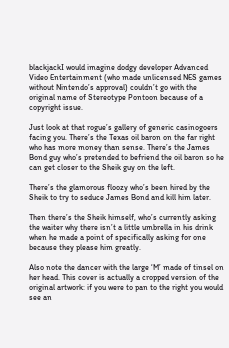blackjackI would imagine dodgy developer Advanced Video Entertainment (who made unlicensed NES games without Nintendo’s approval) couldn’t go with the original name of Stereotype Pontoon because of a copyright issue.

Just look at that rogue’s gallery of generic casinogoers facing you. There’s the Texas oil baron on the far right who has more money than sense. There’s the James Bond guy who’s pretended to befriend the oil baron so he can get closer to the Sheik guy on the left.

There’s the glamorous floozy who’s been hired by the Sheik to try to seduce James Bond and kill him later.

Then there’s the Sheik himself, who’s currently asking the waiter why there isn’t a little umbrella in his drink when he made a point of specifically asking for one because they please him greatly.

Also note the dancer with the large ‘M’ made of tinsel on her head. This cover is actually a cropped version of the original artwork: if you were to pan to the right you would see an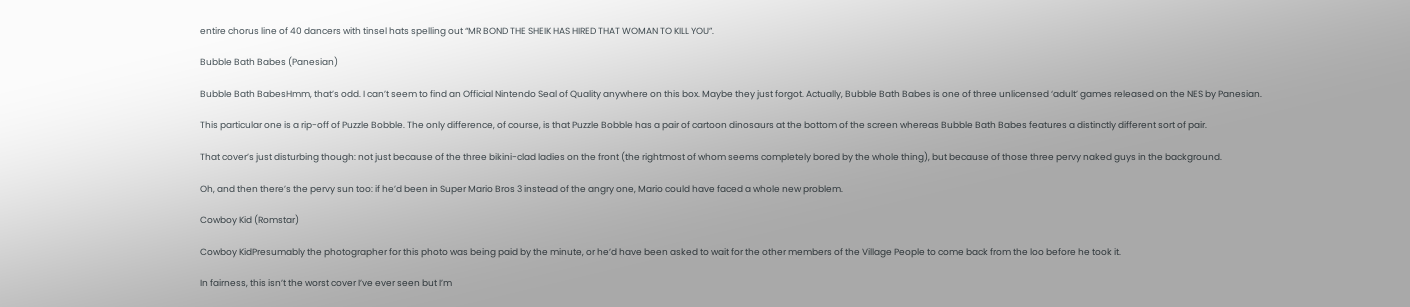entire chorus line of 40 dancers with tinsel hats spelling out “MR BOND THE SHEIK HAS HIRED THAT WOMAN TO KILL YOU”.

Bubble Bath Babes (Panesian)

Bubble Bath BabesHmm, that’s odd. I can’t seem to find an Official Nintendo Seal of Quality anywhere on this box. Maybe they just forgot. Actually, Bubble Bath Babes is one of three unlicensed ‘adult’ games released on the NES by Panesian.

This particular one is a rip-off of Puzzle Bobble. The only difference, of course, is that Puzzle Bobble has a pair of cartoon dinosaurs at the bottom of the screen whereas Bubble Bath Babes features a distinctly different sort of pair.

That cover’s just disturbing though: not just because of the three bikini-clad ladies on the front (the rightmost of whom seems completely bored by the whole thing), but because of those three pervy naked guys in the background.

Oh, and then there’s the pervy sun too: if he’d been in Super Mario Bros 3 instead of the angry one, Mario could have faced a whole new problem.

Cowboy Kid (Romstar)

Cowboy KidPresumably the photographer for this photo was being paid by the minute, or he’d have been asked to wait for the other members of the Village People to come back from the loo before he took it.

In fairness, this isn’t the worst cover I’ve ever seen but I’m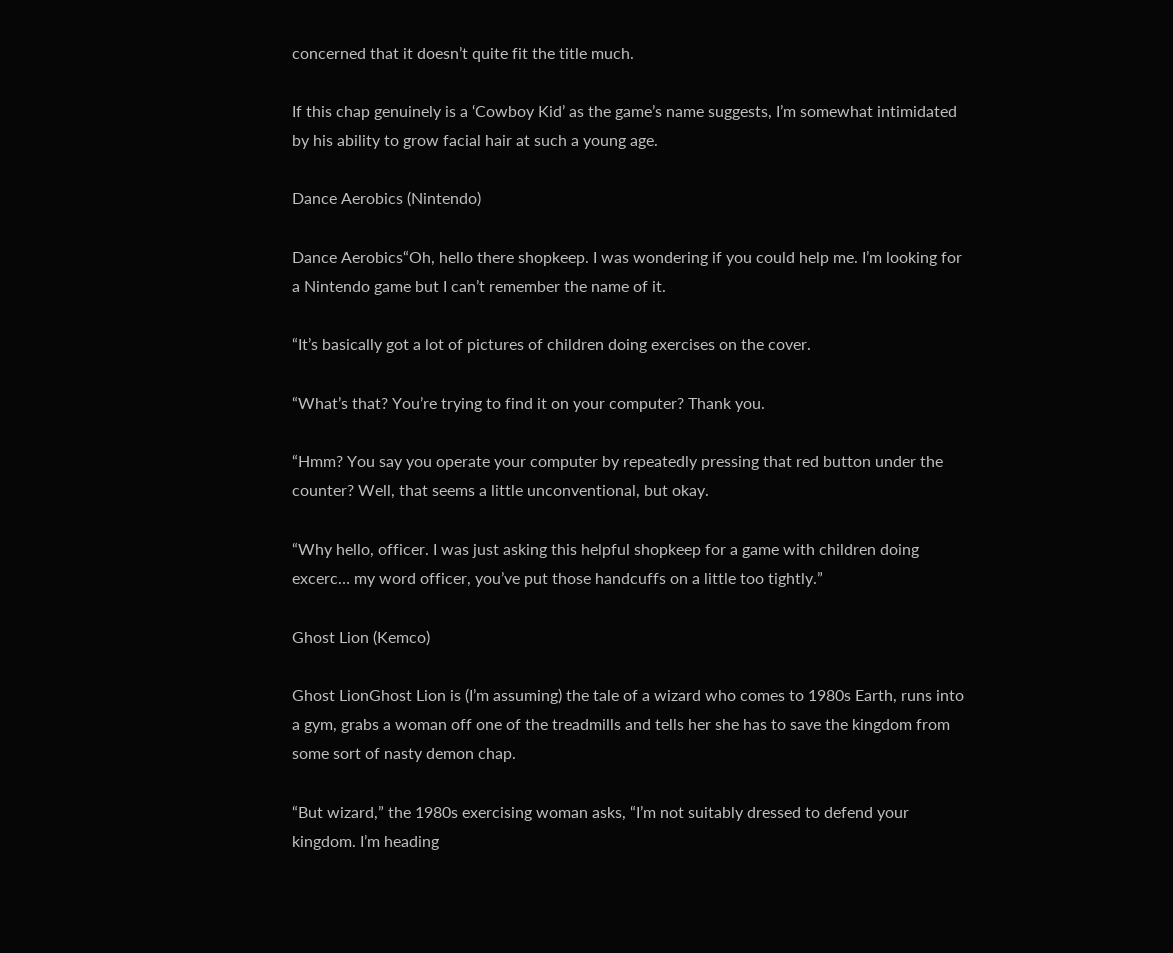concerned that it doesn’t quite fit the title much.

If this chap genuinely is a ‘Cowboy Kid’ as the game’s name suggests, I’m somewhat intimidated by his ability to grow facial hair at such a young age.

Dance Aerobics (Nintendo)

Dance Aerobics“Oh, hello there shopkeep. I was wondering if you could help me. I’m looking for a Nintendo game but I can’t remember the name of it.

“It’s basically got a lot of pictures of children doing exercises on the cover.

“What’s that? You’re trying to find it on your computer? Thank you.

“Hmm? You say you operate your computer by repeatedly pressing that red button under the counter? Well, that seems a little unconventional, but okay.

“Why hello, officer. I was just asking this helpful shopkeep for a game with children doing excerc… my word officer, you’ve put those handcuffs on a little too tightly.”

Ghost Lion (Kemco)

Ghost LionGhost Lion is (I’m assuming) the tale of a wizard who comes to 1980s Earth, runs into a gym, grabs a woman off one of the treadmills and tells her she has to save the kingdom from some sort of nasty demon chap.

“But wizard,” the 1980s exercising woman asks, “I’m not suitably dressed to defend your kingdom. I’m heading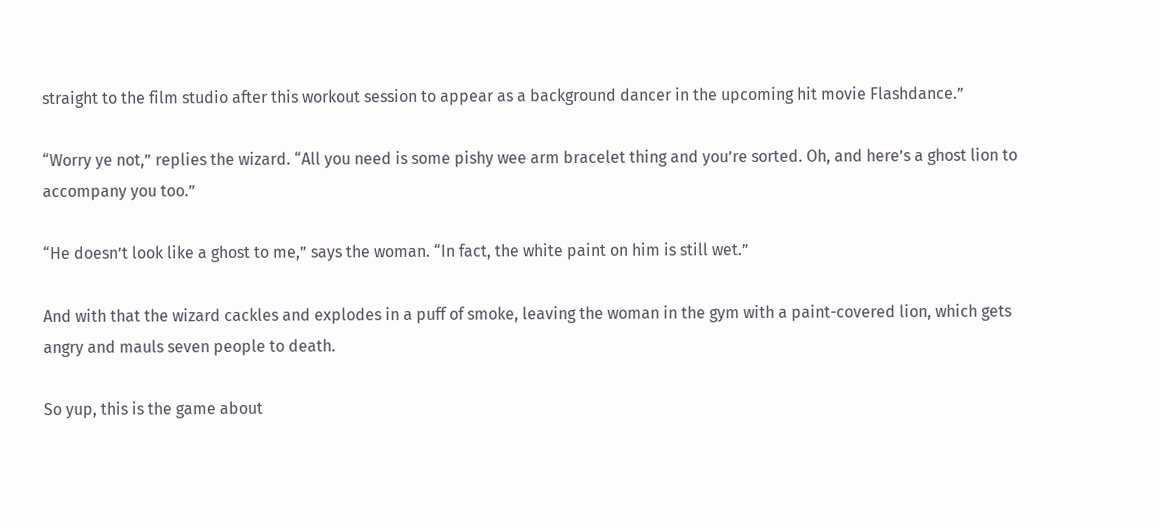straight to the film studio after this workout session to appear as a background dancer in the upcoming hit movie Flashdance.”

“Worry ye not,” replies the wizard. “All you need is some pishy wee arm bracelet thing and you’re sorted. Oh, and here’s a ghost lion to accompany you too.”

“He doesn’t look like a ghost to me,” says the woman. “In fact, the white paint on him is still wet.”

And with that the wizard cackles and explodes in a puff of smoke, leaving the woman in the gym with a paint-covered lion, which gets angry and mauls seven people to death.

So yup, this is the game about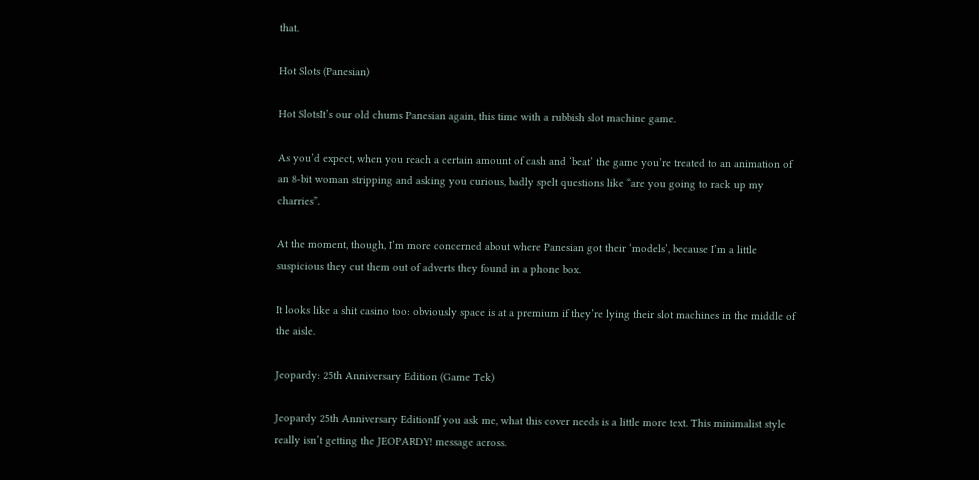that.

Hot Slots (Panesian)

Hot SlotsIt’s our old chums Panesian again, this time with a rubbish slot machine game.

As you’d expect, when you reach a certain amount of cash and ‘beat’ the game you’re treated to an animation of an 8-bit woman stripping and asking you curious, badly spelt questions like “are you going to rack up my charries”.

At the moment, though, I’m more concerned about where Panesian got their ‘models’, because I’m a little suspicious they cut them out of adverts they found in a phone box.

It looks like a shit casino too: obviously space is at a premium if they’re lying their slot machines in the middle of the aisle.

Jeopardy: 25th Anniversary Edition (Game Tek)

Jeopardy 25th Anniversary EditionIf you ask me, what this cover needs is a little more text. This minimalist style really isn’t getting the JEOPARDY! message across.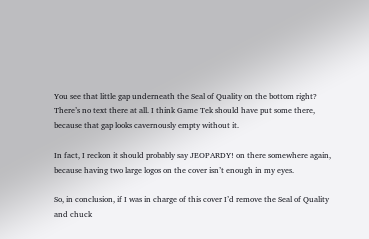You see that little gap underneath the Seal of Quality on the bottom right? There’s no text there at all. I think Game Tek should have put some there, because that gap looks cavernously empty without it.

In fact, I reckon it should probably say JEOPARDY! on there somewhere again, because having two large logos on the cover isn’t enough in my eyes.

So, in conclusion, if I was in charge of this cover I’d remove the Seal of Quality and chuck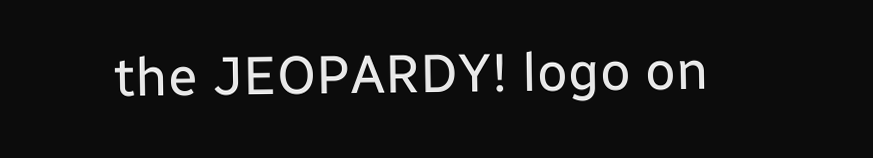the JEOPARDY! logo on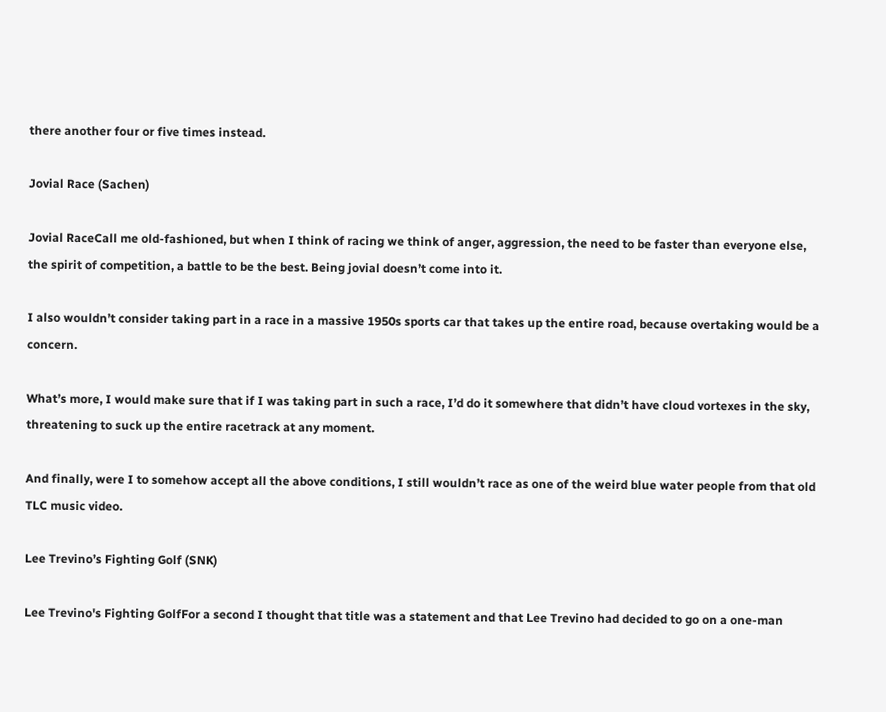there another four or five times instead.

Jovial Race (Sachen)

Jovial RaceCall me old-fashioned, but when I think of racing we think of anger, aggression, the need to be faster than everyone else, the spirit of competition, a battle to be the best. Being jovial doesn’t come into it.

I also wouldn’t consider taking part in a race in a massive 1950s sports car that takes up the entire road, because overtaking would be a concern.

What’s more, I would make sure that if I was taking part in such a race, I’d do it somewhere that didn’t have cloud vortexes in the sky, threatening to suck up the entire racetrack at any moment.

And finally, were I to somehow accept all the above conditions, I still wouldn’t race as one of the weird blue water people from that old TLC music video.

Lee Trevino’s Fighting Golf (SNK)

Lee Trevino's Fighting GolfFor a second I thought that title was a statement and that Lee Trevino had decided to go on a one-man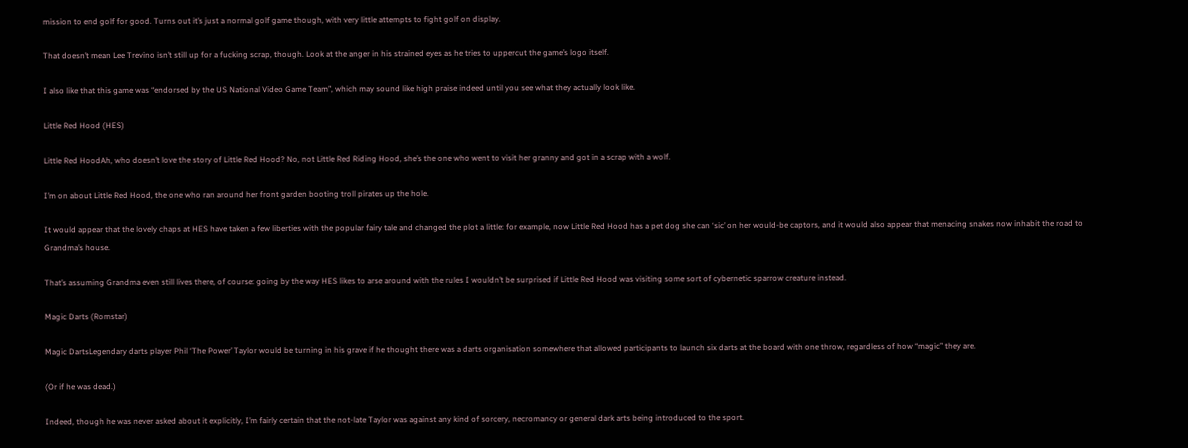mission to end golf for good. Turns out it’s just a normal golf game though, with very little attempts to fight golf on display.

That doesn’t mean Lee Trevino isn’t still up for a fucking scrap, though. Look at the anger in his strained eyes as he tries to uppercut the game’s logo itself.

I also like that this game was “endorsed by the US National Video Game Team”, which may sound like high praise indeed until you see what they actually look like.

Little Red Hood (HES)

Little Red HoodAh, who doesn’t love the story of Little Red Hood? No, not Little Red Riding Hood, she’s the one who went to visit her granny and got in a scrap with a wolf.

I’m on about Little Red Hood, the one who ran around her front garden booting troll pirates up the hole.

It would appear that the lovely chaps at HES have taken a few liberties with the popular fairy tale and changed the plot a little: for example, now Little Red Hood has a pet dog she can ‘sic’ on her would-be captors, and it would also appear that menacing snakes now inhabit the road to Grandma’s house.

That’s assuming Grandma even still lives there, of course: going by the way HES likes to arse around with the rules I wouldn’t be surprised if Little Red Hood was visiting some sort of cybernetic sparrow creature instead.

Magic Darts (Romstar)

Magic DartsLegendary darts player Phil ‘The Power’ Taylor would be turning in his grave if he thought there was a darts organisation somewhere that allowed participants to launch six darts at the board with one throw, regardless of how “magic” they are.

(Or if he was dead.)

Indeed, though he was never asked about it explicitly, I’m fairly certain that the not-late Taylor was against any kind of sorcery, necromancy or general dark arts being introduced to the sport.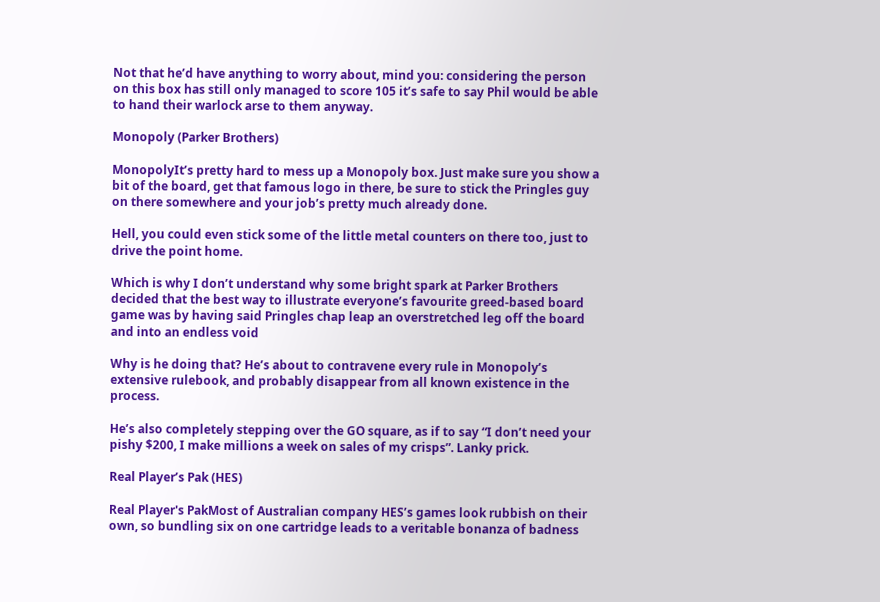Not that he’d have anything to worry about, mind you: considering the person on this box has still only managed to score 105 it’s safe to say Phil would be able to hand their warlock arse to them anyway.

Monopoly (Parker Brothers)

MonopolyIt’s pretty hard to mess up a Monopoly box. Just make sure you show a bit of the board, get that famous logo in there, be sure to stick the Pringles guy on there somewhere and your job’s pretty much already done.

Hell, you could even stick some of the little metal counters on there too, just to drive the point home.

Which is why I don’t understand why some bright spark at Parker Brothers decided that the best way to illustrate everyone’s favourite greed-based board game was by having said Pringles chap leap an overstretched leg off the board and into an endless void

Why is he doing that? He’s about to contravene every rule in Monopoly’s extensive rulebook, and probably disappear from all known existence in the process.

He’s also completely stepping over the GO square, as if to say “I don’t need your pishy $200, I make millions a week on sales of my crisps”. Lanky prick.

Real Player’s Pak (HES)

Real Player's PakMost of Australian company HES’s games look rubbish on their own, so bundling six on one cartridge leads to a veritable bonanza of badness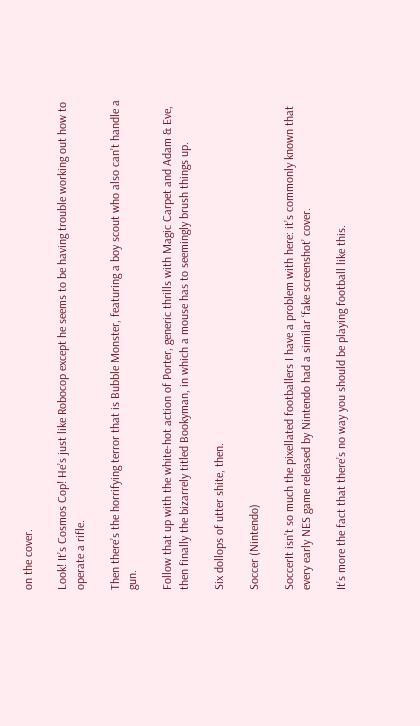on the cover.

Look! It’s Cosmos Cop! He’s just like Robocop except he seems to be having trouble working out how to operate a rifle.

Then there’s the horrifying terror that is Bubble Monster, featuring a boy scout who also can’t handle a gun.

Follow that up with the white-hot action of Porter, generic thrills with Magic Carpet and Adam & Eve, then finally the bizarrely titled Bookyman, in which a mouse has to seemingly brush things up.

Six dollops of utter shite, then.

Soccer (Nintendo)

SoccerIt isn’t so much the pixellated footballers I have a problem with here: it’s commonly known that every early NES game released by Nintendo had a similar ‘fake screenshot’ cover.

It’s more the fact that there’s no way you should be playing football like this.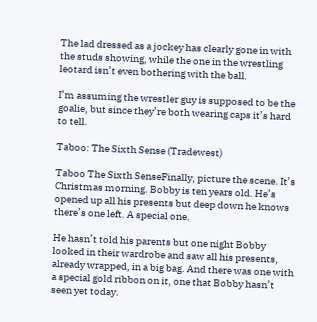The lad dressed as a jockey has clearly gone in with the studs showing, while the one in the wrestling leotard isn’t even bothering with the ball.

I’m assuming the wrestler guy is supposed to be the goalie, but since they’re both wearing caps it’s hard to tell.

Taboo: The Sixth Sense (Tradewest)

Taboo The Sixth SenseFinally, picture the scene. It’s Christmas morning. Bobby is ten years old. He’s opened up all his presents but deep down he knows there’s one left. A special one.

He hasn’t told his parents but one night Bobby looked in their wardrobe and saw all his presents, already wrapped, in a big bag. And there was one with a special gold ribbon on it, one that Bobby hasn’t seen yet today.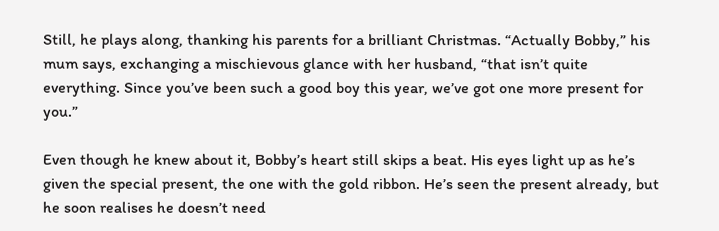Still, he plays along, thanking his parents for a brilliant Christmas. “Actually Bobby,” his mum says, exchanging a mischievous glance with her husband, “that isn’t quite everything. Since you’ve been such a good boy this year, we’ve got one more present for you.”

Even though he knew about it, Bobby’s heart still skips a beat. His eyes light up as he’s given the special present, the one with the gold ribbon. He’s seen the present already, but he soon realises he doesn’t need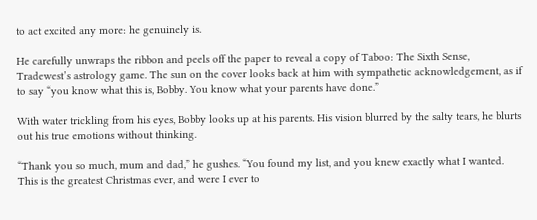to act excited any more: he genuinely is.

He carefully unwraps the ribbon and peels off the paper to reveal a copy of Taboo: The Sixth Sense, Tradewest’s astrology game. The sun on the cover looks back at him with sympathetic acknowledgement, as if to say “you know what this is, Bobby. You know what your parents have done.”

With water trickling from his eyes, Bobby looks up at his parents. His vision blurred by the salty tears, he blurts out his true emotions without thinking.

“Thank you so much, mum and dad,” he gushes. “You found my list, and you knew exactly what I wanted. This is the greatest Christmas ever, and were I ever to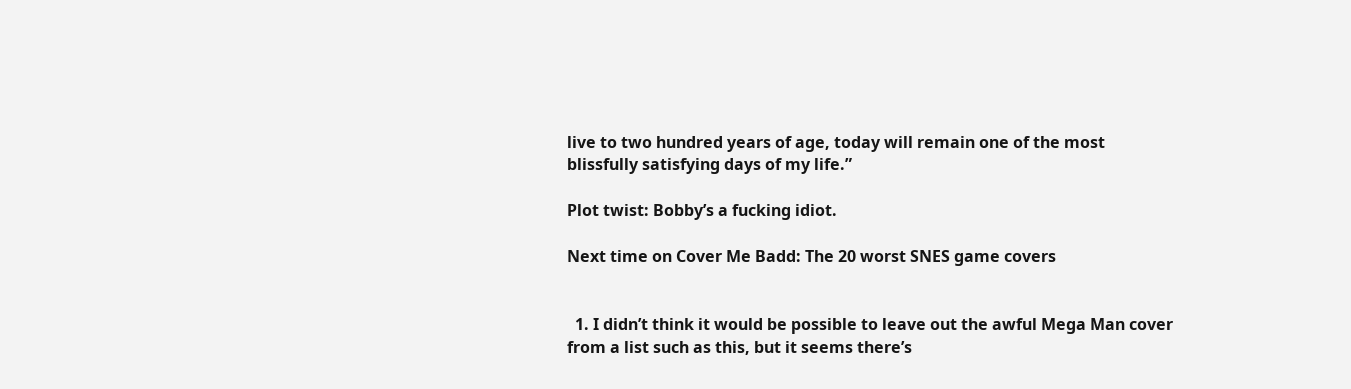live to two hundred years of age, today will remain one of the most blissfully satisfying days of my life.”

Plot twist: Bobby’s a fucking idiot.

Next time on Cover Me Badd: The 20 worst SNES game covers


  1. I didn’t think it would be possible to leave out the awful Mega Man cover from a list such as this, but it seems there’s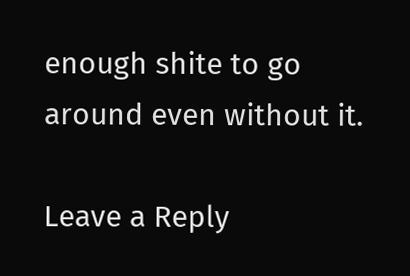enough shite to go around even without it.

Leave a Reply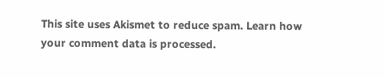This site uses Akismet to reduce spam. Learn how your comment data is processed.